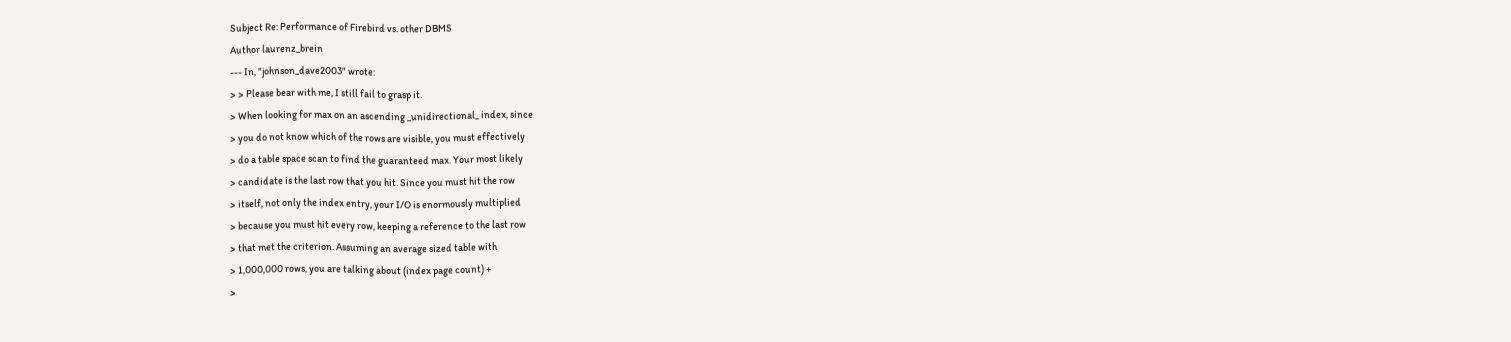Subject Re: Performance of Firebird vs. other DBMS
Author laurenz_brein
--- In, "johnson_dave2003" wrote:
> > Please bear with me, I still fail to grasp it.
> When looking for max on an ascending _unidirectional_ index, since
> you do not know which of the rows are visible, you must effectively
> do a table space scan to find the guaranteed max. Your most likely
> candidate is the last row that you hit. Since you must hit the row
> itself, not only the index entry, your I/O is enormously multiplied
> because you must hit every row, keeping a reference to the last row
> that met the criterion. Assuming an average sized table with
> 1,000,000 rows, you are talking about (index page count) +
>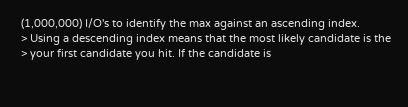(1,000,000) I/O's to identify the max against an ascending index.
> Using a descending index means that the most likely candidate is the
> your first candidate you hit. If the candidate is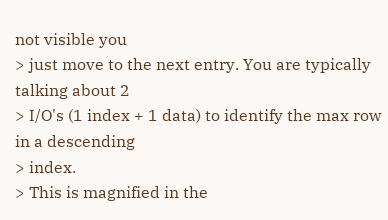not visible you
> just move to the next entry. You are typically talking about 2
> I/O's (1 index + 1 data) to identify the max row in a descending
> index.
> This is magnified in the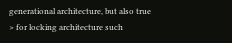generational architecture, but also true
> for locking architecture such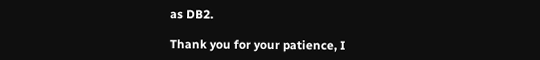as DB2.

Thank you for your patience, I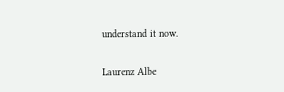understand it now.

Laurenz Albe